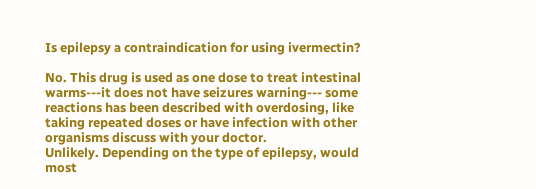Is epilepsy a contraindication for using ivermectin?

No. This drug is used as one dose to treat intestinal warms---it does not have seizures warning--- some reactions has been described with overdosing, like taking repeated doses or have infection with other organisms discuss with your doctor.
Unlikely. Depending on the type of epilepsy, would most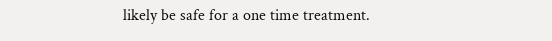likely be safe for a one time treatment.